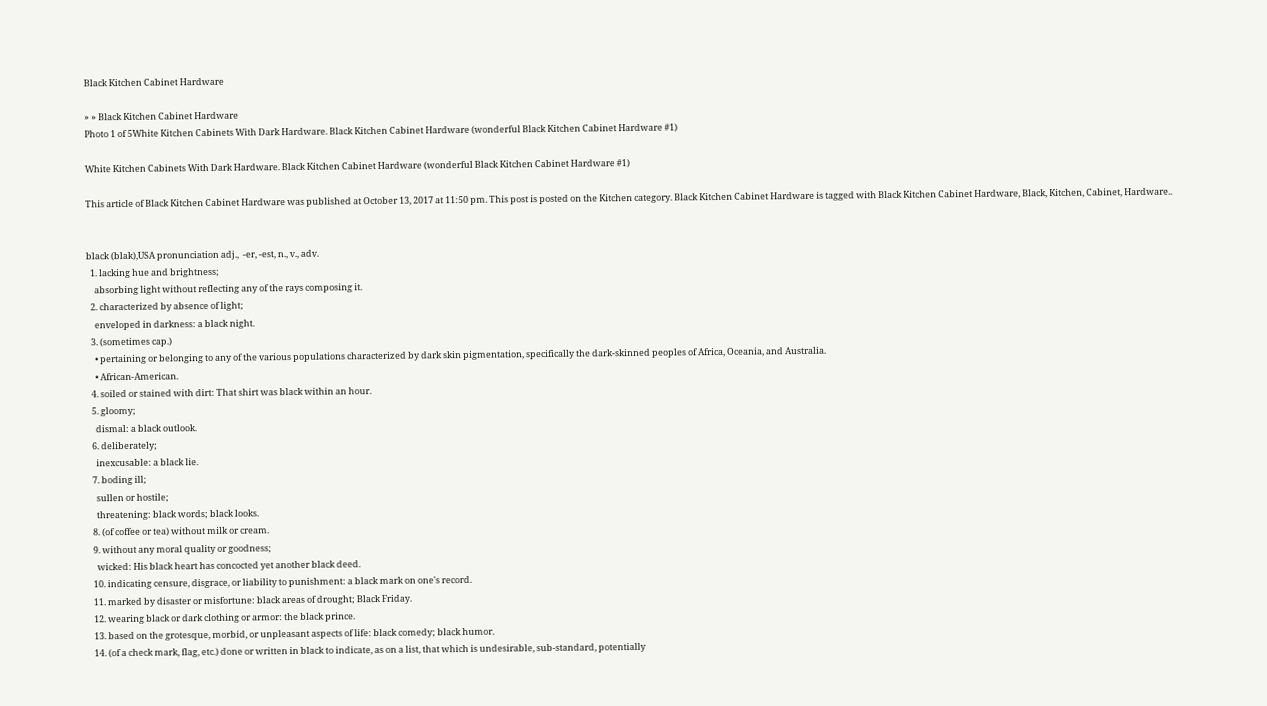Black Kitchen Cabinet Hardware

» » Black Kitchen Cabinet Hardware
Photo 1 of 5White Kitchen Cabinets With Dark Hardware. Black Kitchen Cabinet Hardware (wonderful Black Kitchen Cabinet Hardware #1)

White Kitchen Cabinets With Dark Hardware. Black Kitchen Cabinet Hardware (wonderful Black Kitchen Cabinet Hardware #1)

This article of Black Kitchen Cabinet Hardware was published at October 13, 2017 at 11:50 pm. This post is posted on the Kitchen category. Black Kitchen Cabinet Hardware is tagged with Black Kitchen Cabinet Hardware, Black, Kitchen, Cabinet, Hardware..


black (blak),USA pronunciation adj.,  -er, -est, n., v., adv.
  1. lacking hue and brightness;
    absorbing light without reflecting any of the rays composing it.
  2. characterized by absence of light;
    enveloped in darkness: a black night.
  3. (sometimes cap.)
    • pertaining or belonging to any of the various populations characterized by dark skin pigmentation, specifically the dark-skinned peoples of Africa, Oceania, and Australia.
    • African-American.
  4. soiled or stained with dirt: That shirt was black within an hour.
  5. gloomy;
    dismal: a black outlook.
  6. deliberately;
    inexcusable: a black lie.
  7. boding ill;
    sullen or hostile;
    threatening: black words; black looks.
  8. (of coffee or tea) without milk or cream.
  9. without any moral quality or goodness;
    wicked: His black heart has concocted yet another black deed.
  10. indicating censure, disgrace, or liability to punishment: a black mark on one's record.
  11. marked by disaster or misfortune: black areas of drought; Black Friday.
  12. wearing black or dark clothing or armor: the black prince.
  13. based on the grotesque, morbid, or unpleasant aspects of life: black comedy; black humor.
  14. (of a check mark, flag, etc.) done or written in black to indicate, as on a list, that which is undesirable, sub-standard, potentially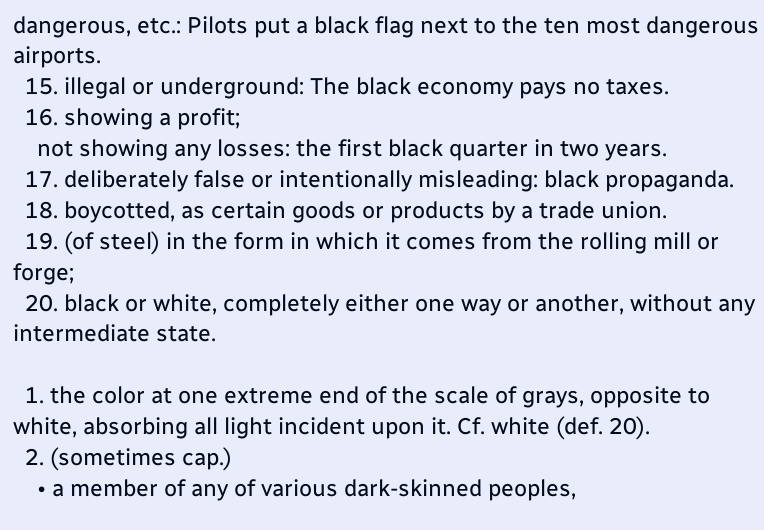dangerous, etc.: Pilots put a black flag next to the ten most dangerous airports.
  15. illegal or underground: The black economy pays no taxes.
  16. showing a profit;
    not showing any losses: the first black quarter in two years.
  17. deliberately false or intentionally misleading: black propaganda.
  18. boycotted, as certain goods or products by a trade union.
  19. (of steel) in the form in which it comes from the rolling mill or forge;
  20. black or white, completely either one way or another, without any intermediate state.

  1. the color at one extreme end of the scale of grays, opposite to white, absorbing all light incident upon it. Cf. white (def. 20).
  2. (sometimes cap.)
    • a member of any of various dark-skinned peoples,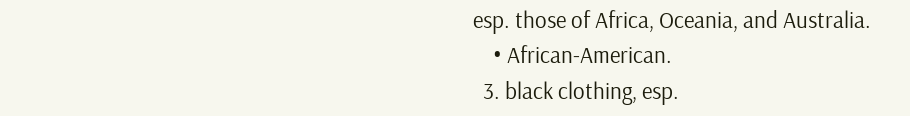esp. those of Africa, Oceania, and Australia.
    • African-American.
  3. black clothing, esp.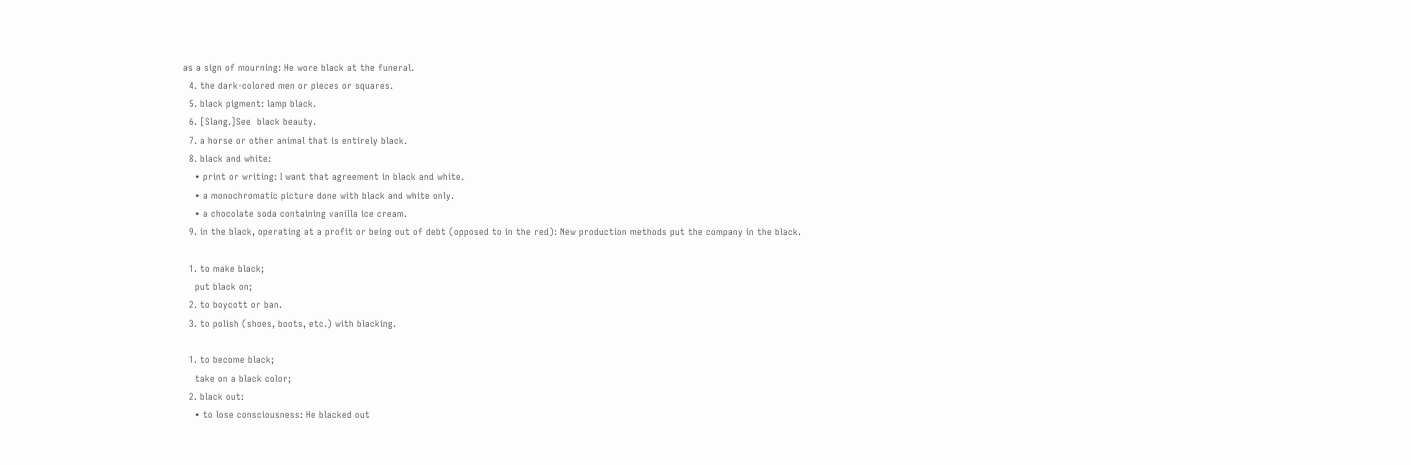as a sign of mourning: He wore black at the funeral.
  4. the dark-colored men or pieces or squares.
  5. black pigment: lamp black.
  6. [Slang.]See  black beauty.
  7. a horse or other animal that is entirely black.
  8. black and white:
    • print or writing: I want that agreement in black and white.
    • a monochromatic picture done with black and white only.
    • a chocolate soda containing vanilla ice cream.
  9. in the black, operating at a profit or being out of debt (opposed to in the red): New production methods put the company in the black.

  1. to make black;
    put black on;
  2. to boycott or ban.
  3. to polish (shoes, boots, etc.) with blacking.

  1. to become black;
    take on a black color;
  2. black out:
    • to lose consciousness: He blacked out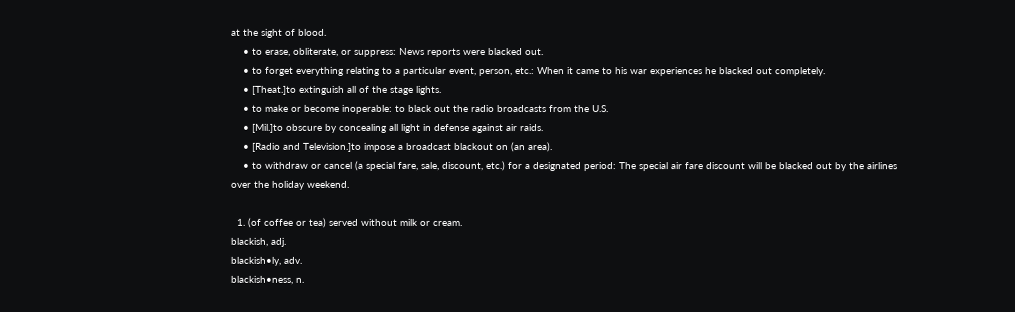at the sight of blood.
    • to erase, obliterate, or suppress: News reports were blacked out.
    • to forget everything relating to a particular event, person, etc.: When it came to his war experiences he blacked out completely.
    • [Theat.]to extinguish all of the stage lights.
    • to make or become inoperable: to black out the radio broadcasts from the U.S.
    • [Mil.]to obscure by concealing all light in defense against air raids.
    • [Radio and Television.]to impose a broadcast blackout on (an area).
    • to withdraw or cancel (a special fare, sale, discount, etc.) for a designated period: The special air fare discount will be blacked out by the airlines over the holiday weekend.

  1. (of coffee or tea) served without milk or cream.
blackish, adj.
blackish•ly, adv.
blackish•ness, n.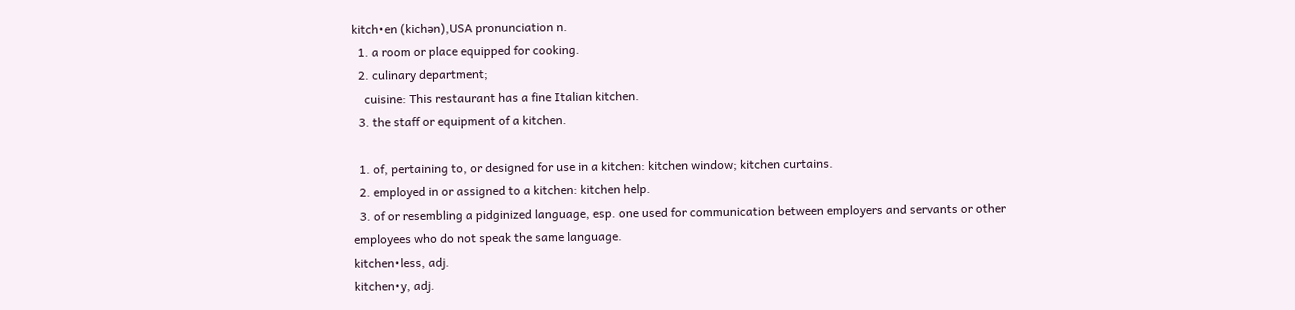kitch•en (kichən),USA pronunciation n.
  1. a room or place equipped for cooking.
  2. culinary department;
    cuisine: This restaurant has a fine Italian kitchen.
  3. the staff or equipment of a kitchen.

  1. of, pertaining to, or designed for use in a kitchen: kitchen window; kitchen curtains.
  2. employed in or assigned to a kitchen: kitchen help.
  3. of or resembling a pidginized language, esp. one used for communication between employers and servants or other employees who do not speak the same language.
kitchen•less, adj.
kitchen•y, adj.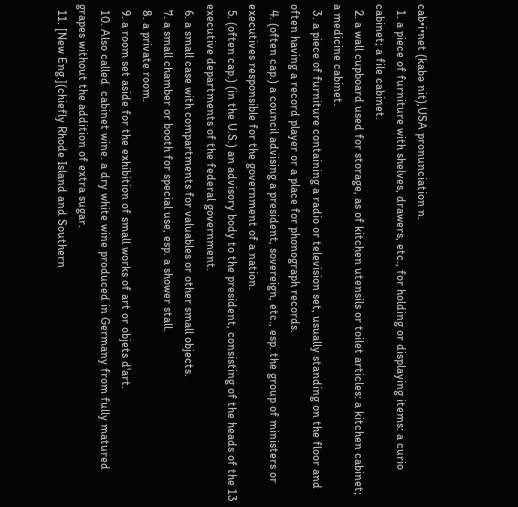cab•i•net (kabə nit),USA pronunciation n.
  1. a piece of furniture with shelves, drawers, etc., for holding or displaying items: a curio cabinet; a file cabinet.
  2. a wall cupboard used for storage, as of kitchen utensils or toilet articles: a kitchen cabinet; a medicine cabinet.
  3. a piece of furniture containing a radio or television set, usually standing on the floor and often having a record player or a place for phonograph records.
  4. (often cap.) a council advising a president, sovereign, etc., esp. the group of ministers or executives responsible for the government of a nation.
  5. (often cap.) (in the U.S.) an advisory body to the president, consisting of the heads of the 13 executive departments of the federal government.
  6. a small case with compartments for valuables or other small objects.
  7. a small chamber or booth for special use, esp. a shower stall.
  8. a private room.
  9. a room set aside for the exhibition of small works of art or objets d'art.
  10. Also called  cabinet wine. a dry white wine produced in Germany from fully matured grapes without the addition of extra sugar.
  11. [New Eng.](chiefly Rhode Island and Southern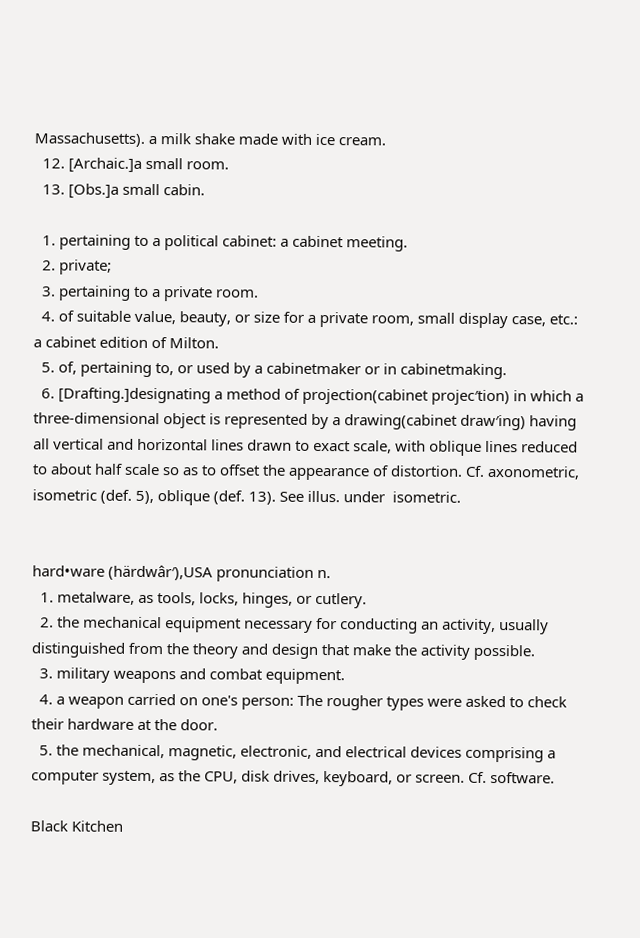Massachusetts). a milk shake made with ice cream.
  12. [Archaic.]a small room.
  13. [Obs.]a small cabin.

  1. pertaining to a political cabinet: a cabinet meeting.
  2. private;
  3. pertaining to a private room.
  4. of suitable value, beauty, or size for a private room, small display case, etc.: a cabinet edition of Milton.
  5. of, pertaining to, or used by a cabinetmaker or in cabinetmaking.
  6. [Drafting.]designating a method of projection(cabinet projec′tion) in which a three-dimensional object is represented by a drawing(cabinet draw′ing) having all vertical and horizontal lines drawn to exact scale, with oblique lines reduced to about half scale so as to offset the appearance of distortion. Cf. axonometric, isometric (def. 5), oblique (def. 13). See illus. under  isometric.


hard•ware (härdwâr′),USA pronunciation n.
  1. metalware, as tools, locks, hinges, or cutlery.
  2. the mechanical equipment necessary for conducting an activity, usually distinguished from the theory and design that make the activity possible.
  3. military weapons and combat equipment.
  4. a weapon carried on one's person: The rougher types were asked to check their hardware at the door.
  5. the mechanical, magnetic, electronic, and electrical devices comprising a computer system, as the CPU, disk drives, keyboard, or screen. Cf. software.

Black Kitchen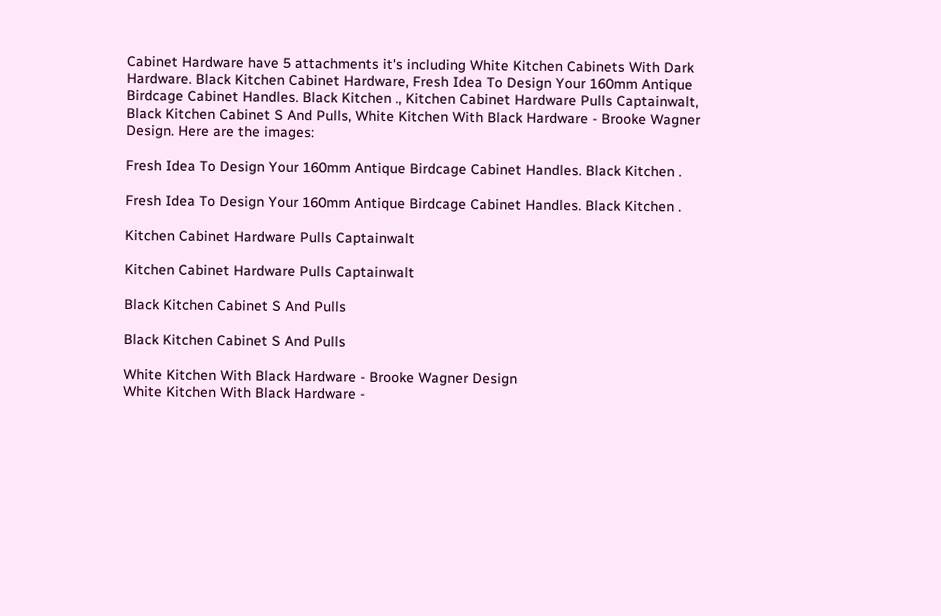Cabinet Hardware have 5 attachments it's including White Kitchen Cabinets With Dark Hardware. Black Kitchen Cabinet Hardware, Fresh Idea To Design Your 160mm Antique Birdcage Cabinet Handles. Black Kitchen ., Kitchen Cabinet Hardware Pulls Captainwalt, Black Kitchen Cabinet S And Pulls, White Kitchen With Black Hardware - Brooke Wagner Design. Here are the images:

Fresh Idea To Design Your 160mm Antique Birdcage Cabinet Handles. Black Kitchen .

Fresh Idea To Design Your 160mm Antique Birdcage Cabinet Handles. Black Kitchen .

Kitchen Cabinet Hardware Pulls Captainwalt

Kitchen Cabinet Hardware Pulls Captainwalt

Black Kitchen Cabinet S And Pulls

Black Kitchen Cabinet S And Pulls

White Kitchen With Black Hardware - Brooke Wagner Design
White Kitchen With Black Hardware -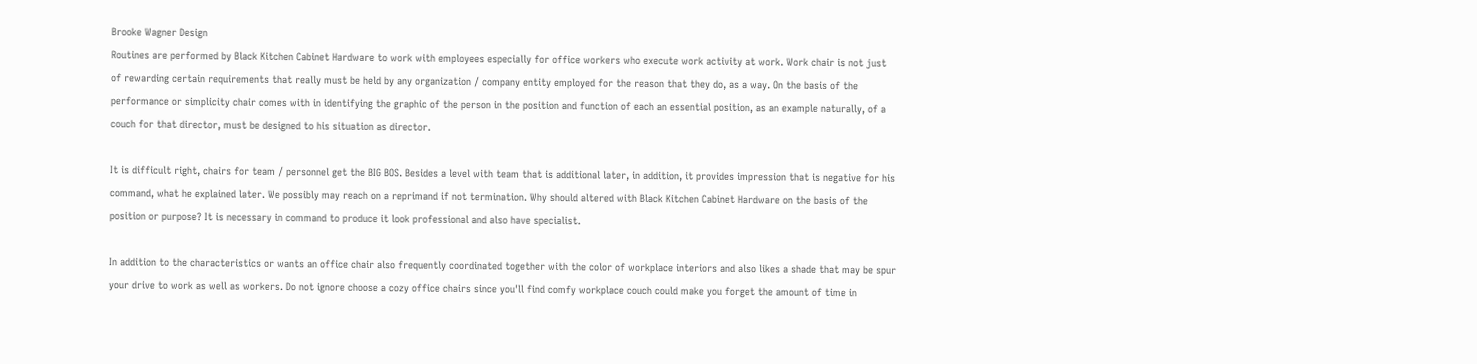Brooke Wagner Design
Routines are performed by Black Kitchen Cabinet Hardware to work with employees especially for office workers who execute work activity at work. Work chair is not just of rewarding certain requirements that really must be held by any organization / company entity employed for the reason that they do, as a way. On the basis of the performance or simplicity chair comes with in identifying the graphic of the person in the position and function of each an essential position, as an example naturally, of a couch for that director, must be designed to his situation as director.

It is difficult right, chairs for team / personnel get the BIG BOS. Besides a level with team that is additional later, in addition, it provides impression that is negative for his command, what he explained later. We possibly may reach on a reprimand if not termination. Why should altered with Black Kitchen Cabinet Hardware on the basis of the position or purpose? It is necessary in command to produce it look professional and also have specialist.

In addition to the characteristics or wants an office chair also frequently coordinated together with the color of workplace interiors and also likes a shade that may be spur your drive to work as well as workers. Do not ignore choose a cozy office chairs since you'll find comfy workplace couch could make you forget the amount of time in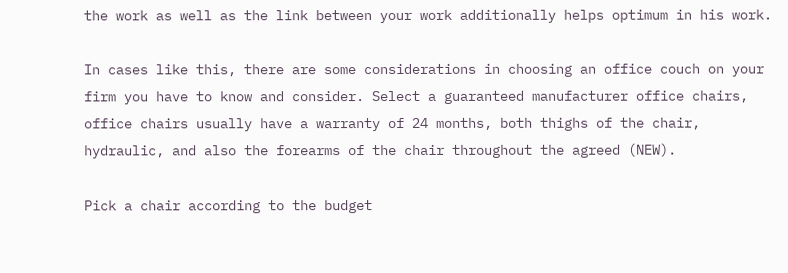the work as well as the link between your work additionally helps optimum in his work.

In cases like this, there are some considerations in choosing an office couch on your firm you have to know and consider. Select a guaranteed manufacturer office chairs, office chairs usually have a warranty of 24 months, both thighs of the chair, hydraulic, and also the forearms of the chair throughout the agreed (NEW).

Pick a chair according to the budget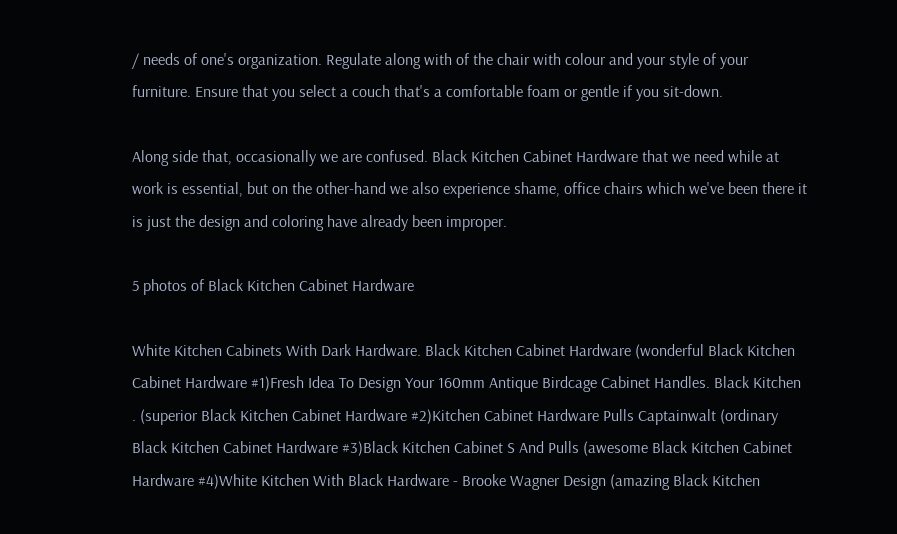/ needs of one's organization. Regulate along with of the chair with colour and your style of your furniture. Ensure that you select a couch that's a comfortable foam or gentle if you sit-down.

Along side that, occasionally we are confused. Black Kitchen Cabinet Hardware that we need while at work is essential, but on the other-hand we also experience shame, office chairs which we've been there it is just the design and coloring have already been improper.

5 photos of Black Kitchen Cabinet Hardware

White Kitchen Cabinets With Dark Hardware. Black Kitchen Cabinet Hardware (wonderful Black Kitchen Cabinet Hardware #1)Fresh Idea To Design Your 160mm Antique Birdcage Cabinet Handles. Black Kitchen . (superior Black Kitchen Cabinet Hardware #2)Kitchen Cabinet Hardware Pulls Captainwalt (ordinary Black Kitchen Cabinet Hardware #3)Black Kitchen Cabinet S And Pulls (awesome Black Kitchen Cabinet Hardware #4)White Kitchen With Black Hardware - Brooke Wagner Design (amazing Black Kitchen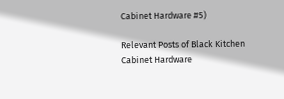Cabinet Hardware #5)

Relevant Posts of Black Kitchen Cabinet Hardware